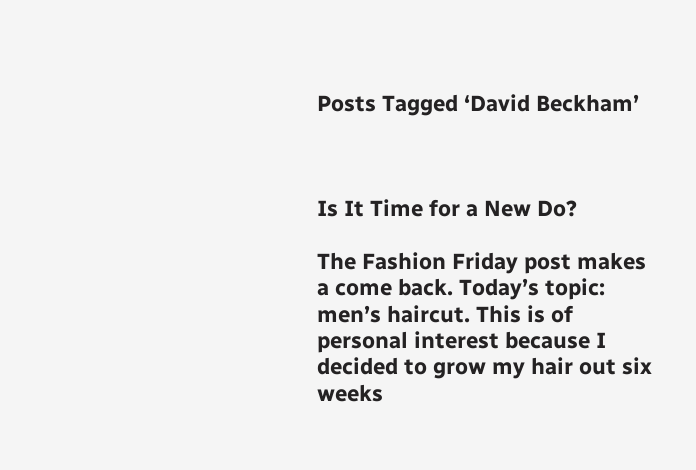Posts Tagged ‘David Beckham’



Is It Time for a New Do?

The Fashion Friday post makes a come back. Today’s topic: men’s haircut. This is of personal interest because I decided to grow my hair out six weeks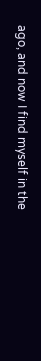ago, and now I find myself in the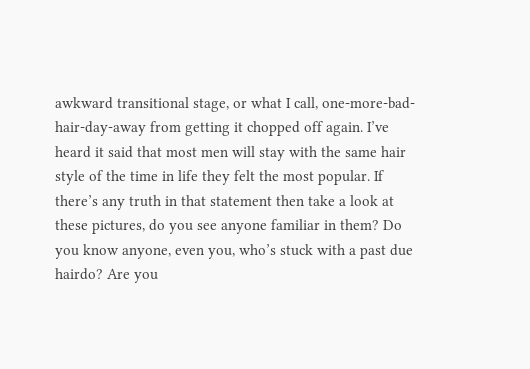awkward transitional stage, or what I call, one-more-bad-hair-day-away from getting it chopped off again. I’ve heard it said that most men will stay with the same hair style of the time in life they felt the most popular. If there’s any truth in that statement then take a look at these pictures, do you see anyone familiar in them? Do you know anyone, even you, who’s stuck with a past due hairdo? Are you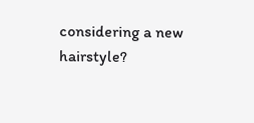considering a new hairstyle?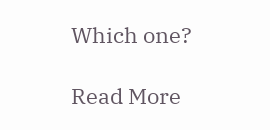Which one?

Read More